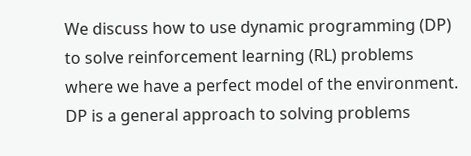We discuss how to use dynamic programming (DP) to solve reinforcement learning (RL) problems where we have a perfect model of the environment. DP is a general approach to solving problems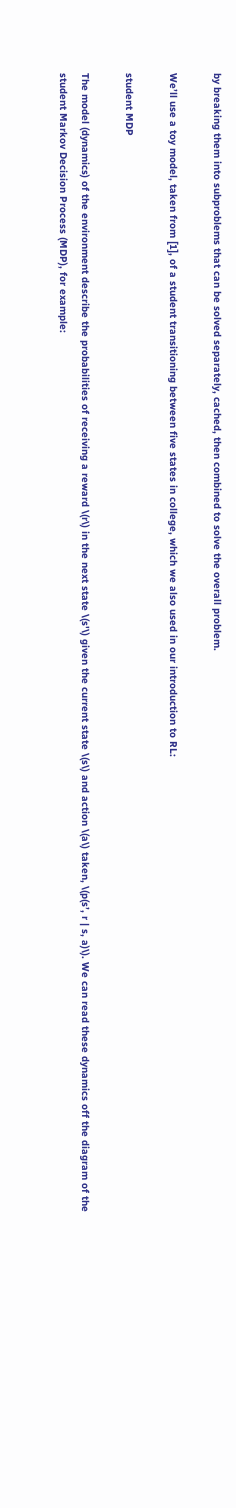by breaking them into subproblems that can be solved separately, cached, then combined to solve the overall problem.

We’ll use a toy model, taken from [1], of a student transitioning between five states in college, which we also used in our introduction to RL:

student MDP

The model (dynamics) of the environment describe the probabilities of receiving a reward \(r\) in the next state \(s'\) given the current state \(s\) and action \(a\) taken, \(p(s’, r | s, a)\). We can read these dynamics off the diagram of the student Markov Decision Process (MDP), for example: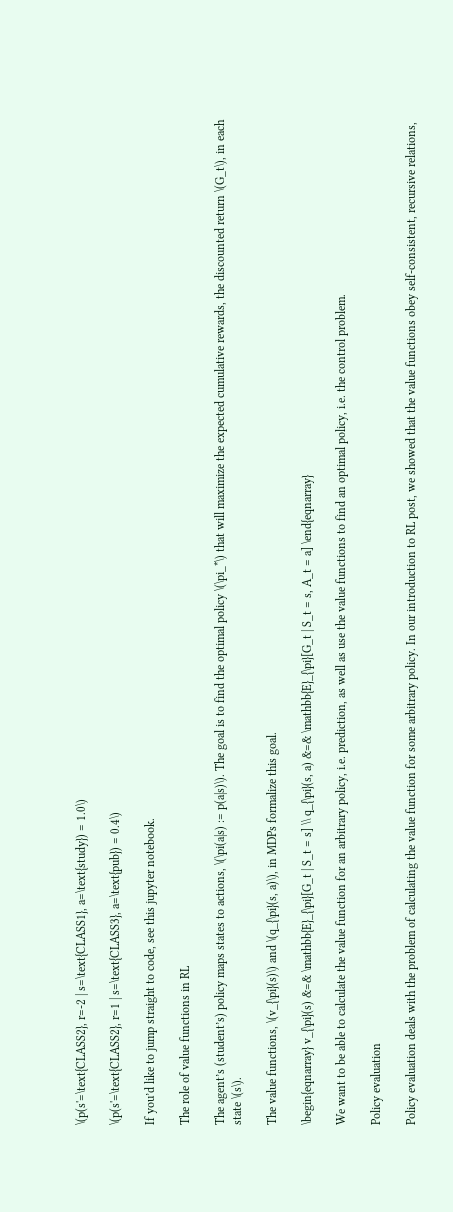\(p(s'=\text{CLASS2}, r=-2 | s=\text{CLASS1}, a=\text{study}) = 1.0\)

\(p(s'=\text{CLASS2}, r=1 | s=\text{CLASS3}, a=\text{pub}) = 0.4\)

If you’d like to jump straight to code, see this jupyter notebook.

The role of value functions in RL

The agent’s (student’s) policy maps states to actions, \(\pi(a|s) := p(a|s)\). The goal is to find the optimal policy \(\pi_*\) that will maximize the expected cumulative rewards, the discounted return \(G_t\), in each state \(s\).

The value functions, \(v_{\pi}(s)\) and \(q_{\pi}(s, a)\), in MDPs formalize this goal.

\begin{eqnarray} v_{\pi}(s) &=& \mathbb{E}_{\pi}[G_t | S_t = s] \\ q_{\pi}(s, a) &=& \mathbb{E}_{\pi}[G_t | S_t = s, A_t = a] \end{eqnarray}

We want to be able to calculate the value function for an arbitrary policy, i.e. prediction, as well as use the value functions to find an optimal policy, i.e. the control problem.

Policy evaluation

Policy evaluation deals with the problem of calculating the value function for some arbitrary policy. In our introduction to RL post, we showed that the value functions obey self-consistent, recursive relations,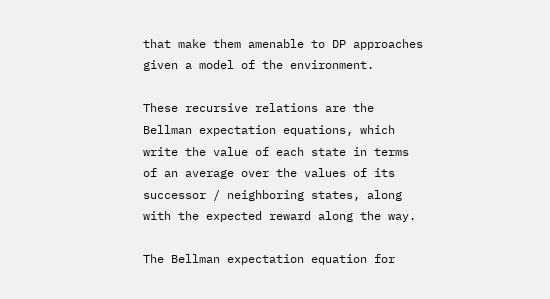that make them amenable to DP approaches given a model of the environment.

These recursive relations are the Bellman expectation equations, which write the value of each state in terms of an average over the values of its successor / neighboring states, along with the expected reward along the way.

The Bellman expectation equation for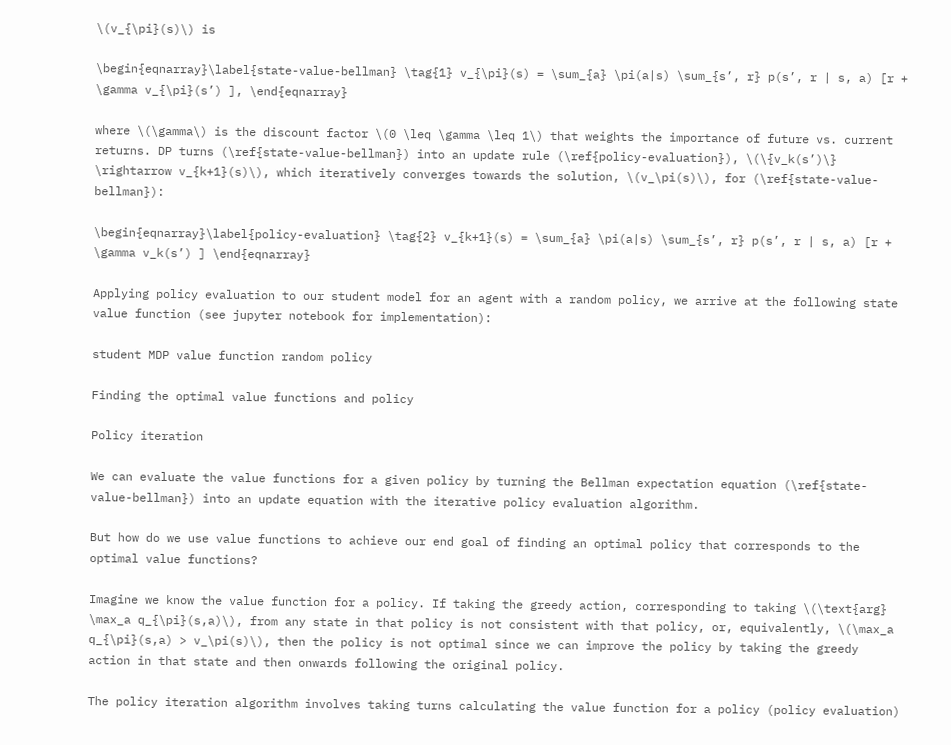\(v_{\pi}(s)\) is

\begin{eqnarray}\label{state-value-bellman} \tag{1} v_{\pi}(s) = \sum_{a} \pi(a|s) \sum_{s’, r} p(s’, r | s, a) [r + \gamma v_{\pi}(s’) ], \end{eqnarray}

where \(\gamma\) is the discount factor \(0 \leq \gamma \leq 1\) that weights the importance of future vs. current returns. DP turns (\ref{state-value-bellman}) into an update rule (\ref{policy-evaluation}), \(\{v_k(s’)\} \rightarrow v_{k+1}(s)\), which iteratively converges towards the solution, \(v_\pi(s)\), for (\ref{state-value-bellman}):

\begin{eqnarray}\label{policy-evaluation} \tag{2} v_{k+1}(s) = \sum_{a} \pi(a|s) \sum_{s’, r} p(s’, r | s, a) [r + \gamma v_k(s’) ] \end{eqnarray}

Applying policy evaluation to our student model for an agent with a random policy, we arrive at the following state value function (see jupyter notebook for implementation):

student MDP value function random policy

Finding the optimal value functions and policy

Policy iteration

We can evaluate the value functions for a given policy by turning the Bellman expectation equation (\ref{state-value-bellman}) into an update equation with the iterative policy evaluation algorithm.

But how do we use value functions to achieve our end goal of finding an optimal policy that corresponds to the optimal value functions?

Imagine we know the value function for a policy. If taking the greedy action, corresponding to taking \(\text{arg} \max_a q_{\pi}(s,a)\), from any state in that policy is not consistent with that policy, or, equivalently, \(\max_a q_{\pi}(s,a) > v_\pi(s)\), then the policy is not optimal since we can improve the policy by taking the greedy action in that state and then onwards following the original policy.

The policy iteration algorithm involves taking turns calculating the value function for a policy (policy evaluation)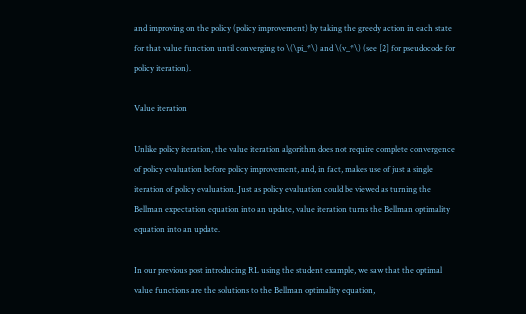and improving on the policy (policy improvement) by taking the greedy action in each state for that value function until converging to \(\pi_*\) and \(v_*\) (see [2] for pseudocode for policy iteration).

Value iteration

Unlike policy iteration, the value iteration algorithm does not require complete convergence of policy evaluation before policy improvement, and, in fact, makes use of just a single iteration of policy evaluation. Just as policy evaluation could be viewed as turning the Bellman expectation equation into an update, value iteration turns the Bellman optimality equation into an update.

In our previous post introducing RL using the student example, we saw that the optimal value functions are the solutions to the Bellman optimality equation,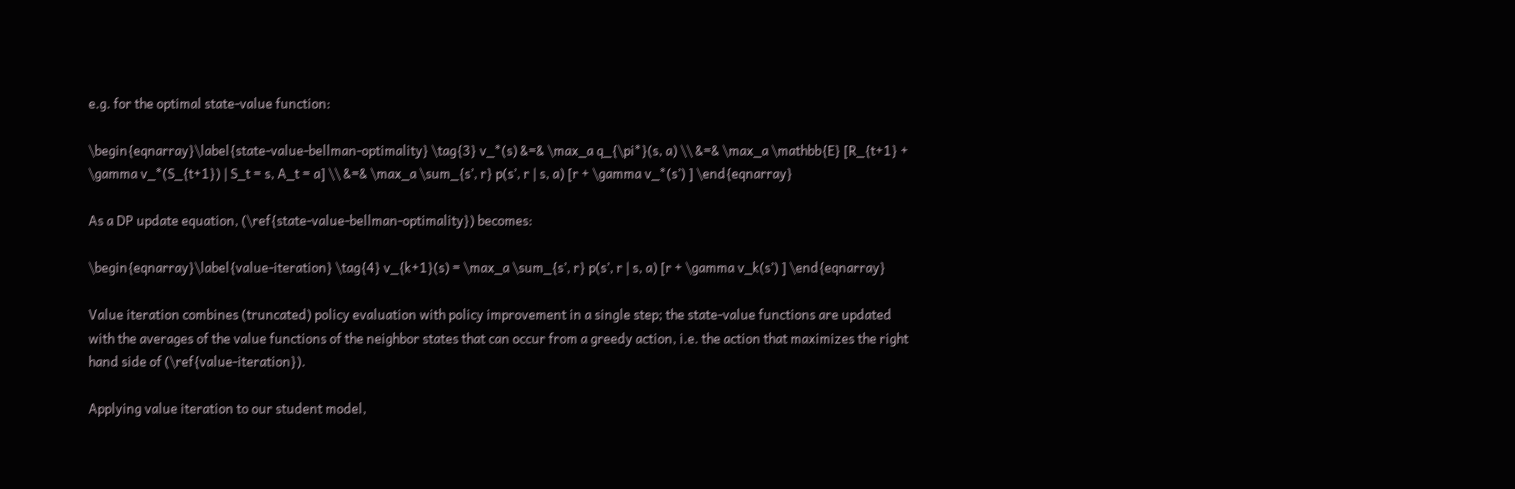e.g. for the optimal state-value function:

\begin{eqnarray}\label{state-value-bellman-optimality} \tag{3} v_*(s) &=& \max_a q_{\pi*}(s, a) \\ &=& \max_a \mathbb{E} [R_{t+1} + \gamma v_*(S_{t+1}) | S_t = s, A_t = a] \\ &=& \max_a \sum_{s’, r} p(s’, r | s, a) [r + \gamma v_*(s’) ] \end{eqnarray}

As a DP update equation, (\ref{state-value-bellman-optimality}) becomes:

\begin{eqnarray}\label{value-iteration} \tag{4} v_{k+1}(s) = \max_a \sum_{s’, r} p(s’, r | s, a) [r + \gamma v_k(s’) ] \end{eqnarray}

Value iteration combines (truncated) policy evaluation with policy improvement in a single step; the state-value functions are updated with the averages of the value functions of the neighbor states that can occur from a greedy action, i.e. the action that maximizes the right hand side of (\ref{value-iteration}).

Applying value iteration to our student model,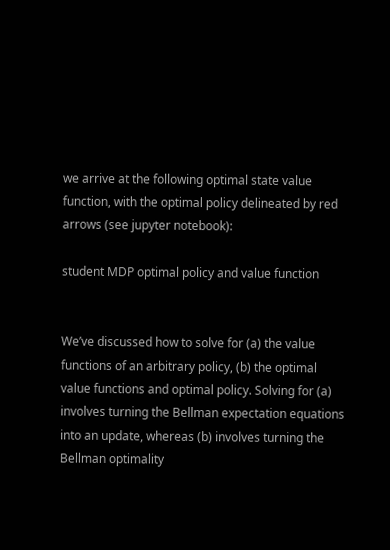we arrive at the following optimal state value function, with the optimal policy delineated by red arrows (see jupyter notebook):

student MDP optimal policy and value function


We’ve discussed how to solve for (a) the value functions of an arbitrary policy, (b) the optimal value functions and optimal policy. Solving for (a) involves turning the Bellman expectation equations into an update, whereas (b) involves turning the Bellman optimality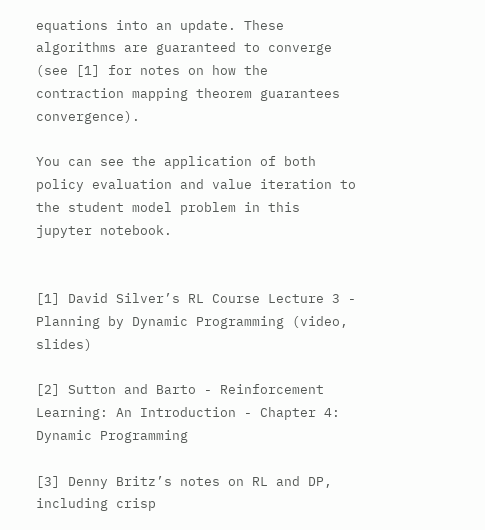equations into an update. These algorithms are guaranteed to converge (see [1] for notes on how the contraction mapping theorem guarantees convergence).

You can see the application of both policy evaluation and value iteration to the student model problem in this jupyter notebook.


[1] David Silver’s RL Course Lecture 3 - Planning by Dynamic Programming (video, slides)

[2] Sutton and Barto - Reinforcement Learning: An Introduction - Chapter 4: Dynamic Programming

[3] Denny Britz’s notes on RL and DP, including crisp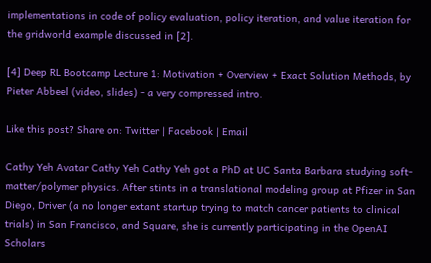implementations in code of policy evaluation, policy iteration, and value iteration for the gridworld example discussed in [2].

[4] Deep RL Bootcamp Lecture 1: Motivation + Overview + Exact Solution Methods, by Pieter Abbeel (video, slides) - a very compressed intro.

Like this post? Share on: Twitter | Facebook | Email

Cathy Yeh Avatar Cathy Yeh Cathy Yeh got a PhD at UC Santa Barbara studying soft-matter/polymer physics. After stints in a translational modeling group at Pfizer in San Diego, Driver (a no longer extant startup trying to match cancer patients to clinical trials) in San Francisco, and Square, she is currently participating in the OpenAI Scholars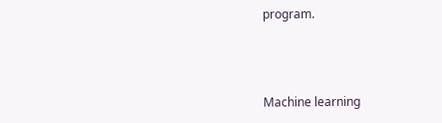program.



Machine learning